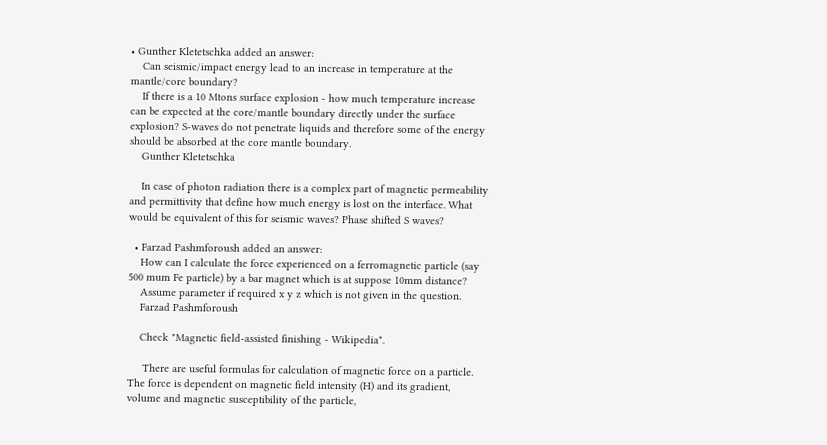• Gunther Kletetschka added an answer:
    Can seismic/impact energy lead to an increase in temperature at the mantle/core boundary?
    If there is a 10 Mtons surface explosion - how much temperature increase can be expected at the core/mantle boundary directly under the surface explosion? S-waves do not penetrate liquids and therefore some of the energy should be absorbed at the core mantle boundary.
    Gunther Kletetschka

    In case of photon radiation there is a complex part of magnetic permeability and permittivity that define how much energy is lost on the interface. What would be equivalent of this for seismic waves? Phase shifted S waves?

  • Farzad Pashmforoush added an answer:
    How can I calculate the force experienced on a ferromagnetic particle (say 500 mum Fe particle) by a bar magnet which is at suppose 10mm distance?
    Assume parameter if required x y z which is not given in the question.
    Farzad Pashmforoush

    Check "Magnetic field-assisted finishing - Wikipedia".

     There are useful formulas for calculation of magnetic force on a particle. The force is dependent on magnetic field intensity (H) and its gradient, volume and magnetic susceptibility of the particle,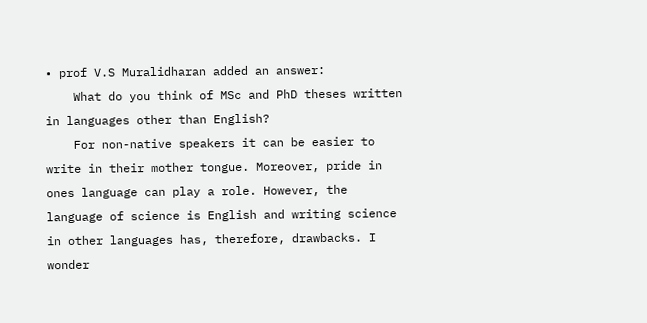• prof V.S Muralidharan added an answer:
    What do you think of MSc and PhD theses written in languages other than English?
    For non-native speakers it can be easier to write in their mother tongue. Moreover, pride in ones language can play a role. However, the language of science is English and writing science in other languages has, therefore, drawbacks. I wonder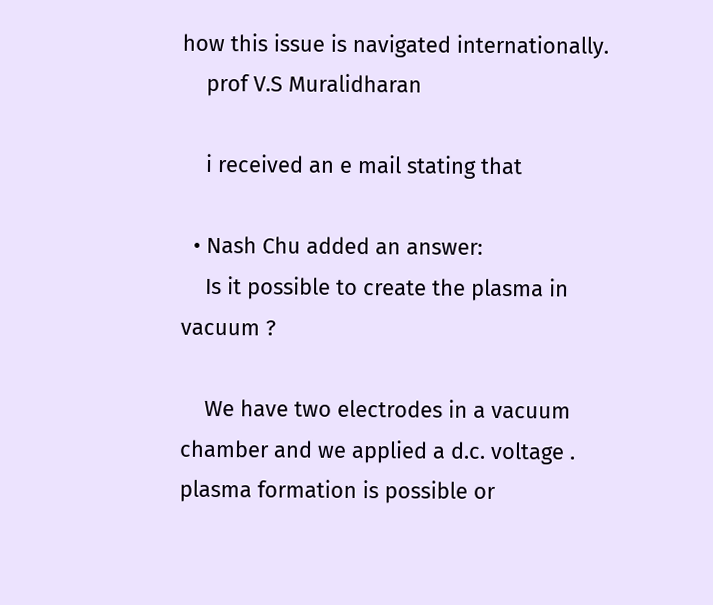how this issue is navigated internationally.
    prof V.S Muralidharan

    i received an e mail stating that

  • Nash Chu added an answer:
    Is it possible to create the plasma in vacuum ?

    We have two electrodes in a vacuum chamber and we applied a d.c. voltage . plasma formation is possible or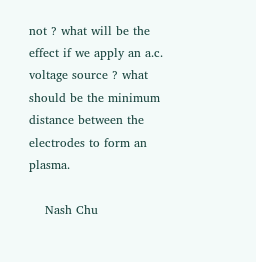not ? what will be the effect if we apply an a.c. voltage source ? what should be the minimum distance between the electrodes to form an plasma.

    Nash Chu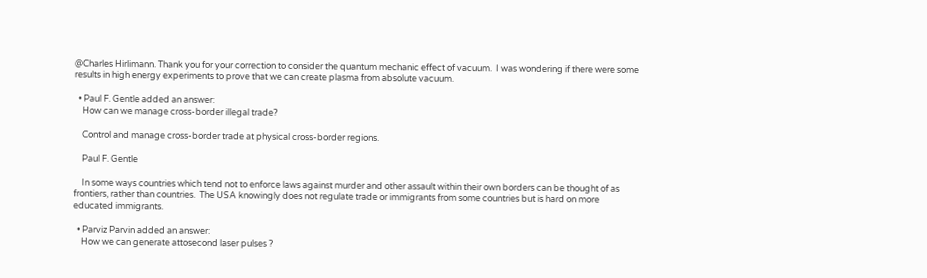@Charles Hirlimann. Thank you for your correction to consider the quantum mechanic effect of vacuum.  I was wondering if there were some results in high energy experiments to prove that we can create plasma from absolute vacuum.

  • Paul F. Gentle added an answer:
    How can we manage cross-border illegal trade?

    Control and manage cross-border trade at physical cross-border regions.

    Paul F. Gentle

    In some ways countries which tend not to enforce laws against murder and other assault within their own borders can be thought of as frontiers, rather than countries.  The USA knowingly does not regulate trade or immigrants from some countries but is hard on more educated immigrants.

  • Parviz Parvin added an answer:
    How we can generate attosecond laser pulses ?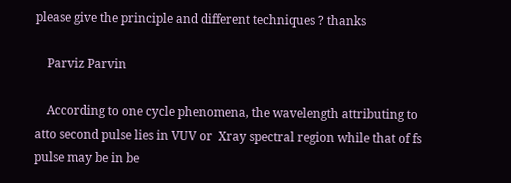please give the principle and different techniques ? thanks

    Parviz Parvin

    According to one cycle phenomena, the wavelength attributing to atto second pulse lies in VUV or  Xray spectral region while that of fs pulse may be in be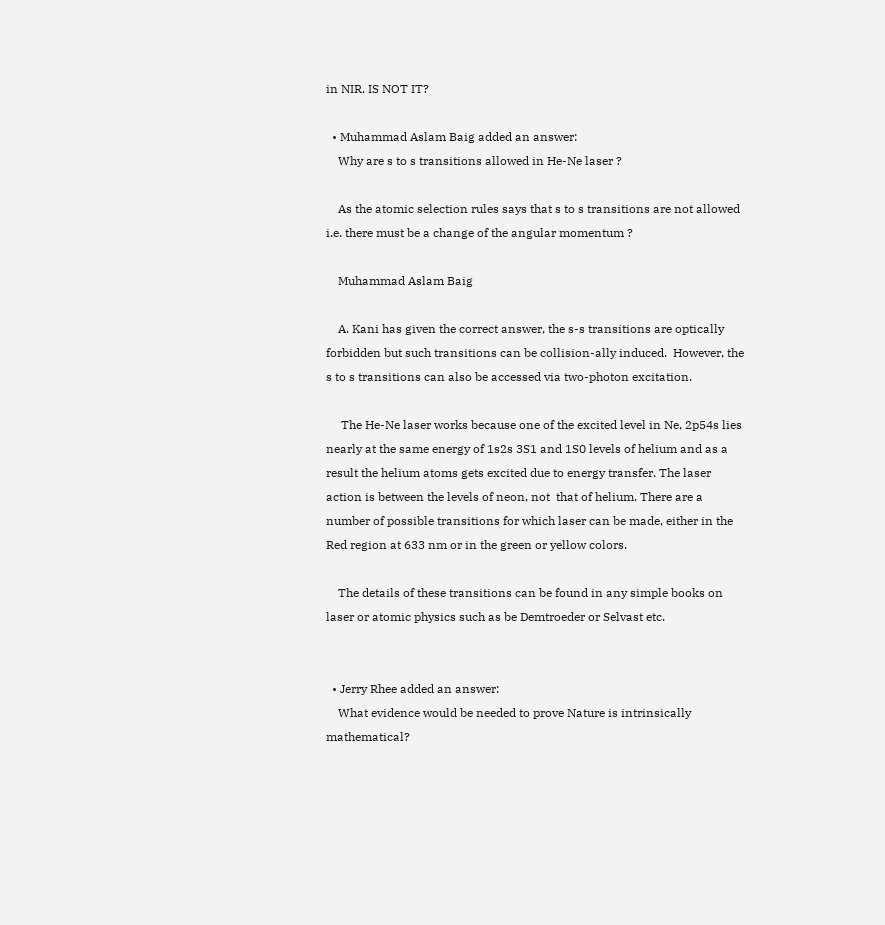in NIR. IS NOT IT?

  • Muhammad Aslam Baig added an answer:
    Why are s to s transitions allowed in He-Ne laser ?

    As the atomic selection rules says that s to s transitions are not allowed i.e. there must be a change of the angular momentum ?

    Muhammad Aslam Baig

    A. Kani has given the correct answer, the s-s transitions are optically forbidden but such transitions can be collision-ally induced.  However, the s to s transitions can also be accessed via two-photon excitation.

     The He-Ne laser works because one of the excited level in Ne, 2p54s lies nearly at the same energy of 1s2s 3S1 and 1S0 levels of helium and as a result the helium atoms gets excited due to energy transfer. The laser action is between the levels of neon, not  that of helium. There are a number of possible transitions for which laser can be made, either in the Red region at 633 nm or in the green or yellow colors.

    The details of these transitions can be found in any simple books on laser or atomic physics such as be Demtroeder or Selvast etc.


  • Jerry Rhee added an answer:
    What evidence would be needed to prove Nature is intrinsically mathematical?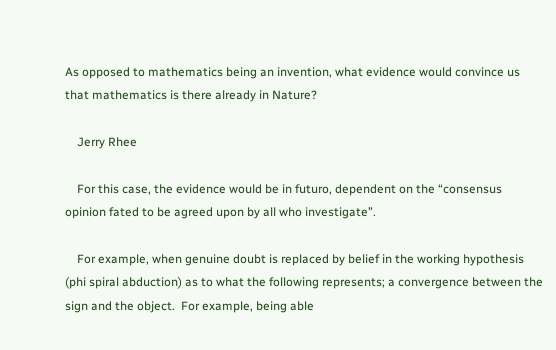As opposed to mathematics being an invention, what evidence would convince us that mathematics is there already in Nature?

    Jerry Rhee

    For this case, the evidence would be in futuro, dependent on the “consensus opinion fated to be agreed upon by all who investigate”.

    For example, when genuine doubt is replaced by belief in the working hypothesis (phi spiral abduction) as to what the following represents; a convergence between the sign and the object.  For example, being able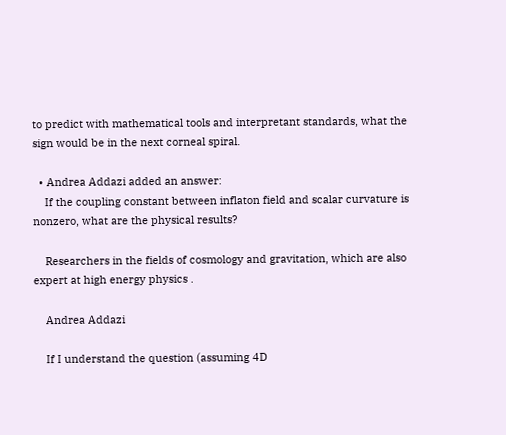to predict with mathematical tools and interpretant standards, what the sign would be in the next corneal spiral.

  • Andrea Addazi added an answer:
    If the coupling constant between inflaton field and scalar curvature is nonzero, what are the physical results?

    Researchers in the fields of cosmology and gravitation, which are also expert at high energy physics .

    Andrea Addazi

    If I understand the question (assuming 4D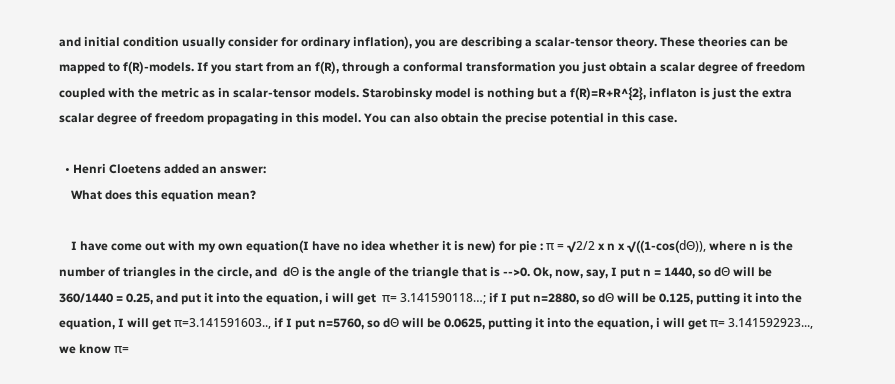and initial condition usually consider for ordinary inflation), you are describing a scalar-tensor theory. These theories can be mapped to f(R)-models. If you start from an f(R), through a conformal transformation you just obtain a scalar degree of freedom coupled with the metric as in scalar-tensor models. Starobinsky model is nothing but a f(R)=R+R^{2}, inflaton is just the extra scalar degree of freedom propagating in this model. You can also obtain the precise potential in this case.

  • Henri Cloetens added an answer:
    What does this equation mean?

    I have come out with my own equation(I have no idea whether it is new) for pie : π = √2/2 x n x √((1-cos(dΘ)), where n is the number of triangles in the circle, and  dΘ is the angle of the triangle that is -->0. Ok, now, say, I put n = 1440, so dΘ will be 360/1440 = 0.25, and put it into the equation, i will get  π= 3.141590118…; if I put n=2880, so dΘ will be 0.125, putting it into the equation, I will get π=3.141591603.., if I put n=5760, so dΘ will be 0.0625, putting it into the equation, i will get π= 3.141592923..., we know π=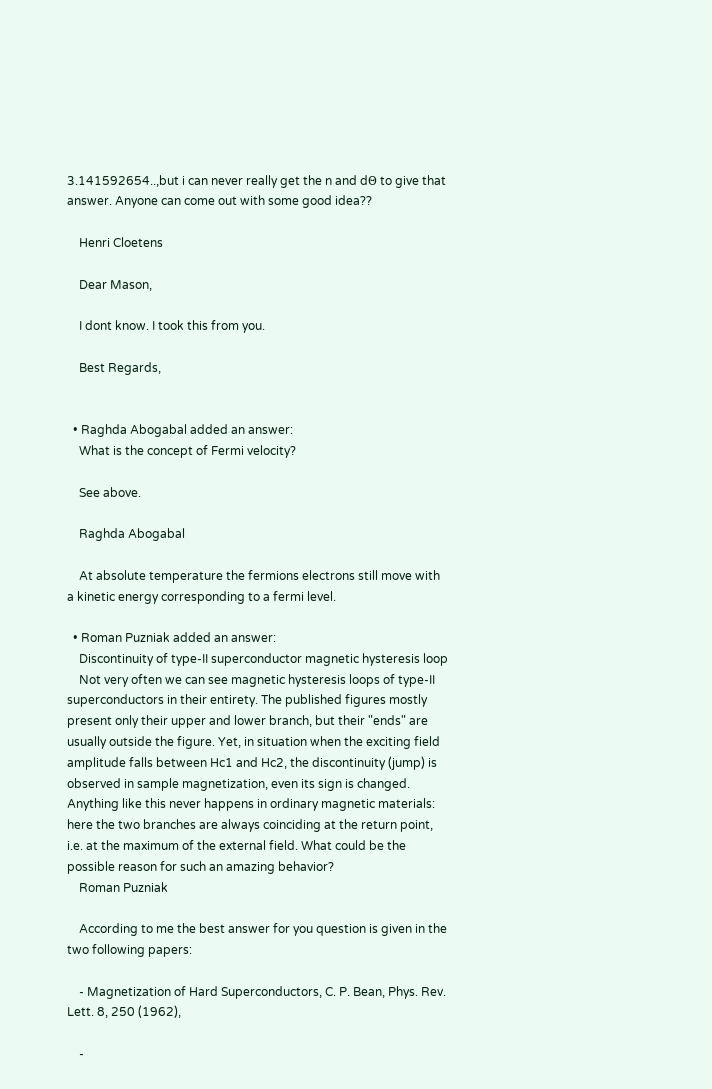3.141592654..,but i can never really get the n and dΘ to give that answer. Anyone can come out with some good idea??

    Henri Cloetens

    Dear Mason,

    I dont know. I took this from you.

    Best Regards,


  • Raghda Abogabal added an answer:
    What is the concept of Fermi velocity?

    See above.

    Raghda Abogabal

    At absolute temperature the fermions electrons still move with a kinetic energy corresponding to a fermi level.

  • Roman Puzniak added an answer:
    Discontinuity of type-II superconductor magnetic hysteresis loop
    Not very often we can see magnetic hysteresis loops of type-II superconductors in their entirety. The published figures mostly present only their upper and lower branch, but their "ends" are usually outside the figure. Yet, in situation when the exciting field amplitude falls between Hc1 and Hc2, the discontinuity (jump) is observed in sample magnetization, even its sign is changed. Anything like this never happens in ordinary magnetic materials: here the two branches are always coinciding at the return point, i.e. at the maximum of the external field. What could be the possible reason for such an amazing behavior?
    Roman Puzniak

    According to me the best answer for you question is given in the two following papers:

    - Magnetization of Hard Superconductors, C. P. Bean, Phys. Rev. Lett. 8, 250 (1962),

    -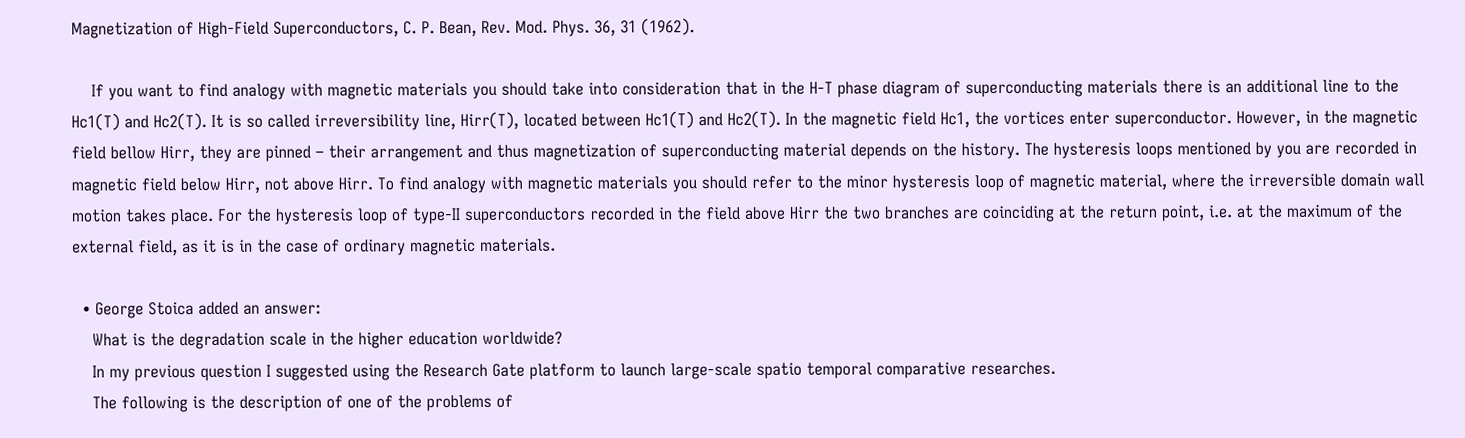Magnetization of High-Field Superconductors, C. P. Bean, Rev. Mod. Phys. 36, 31 (1962).

    If you want to find analogy with magnetic materials you should take into consideration that in the H-T phase diagram of superconducting materials there is an additional line to the Hc1(T) and Hc2(T). It is so called irreversibility line, Hirr(T), located between Hc1(T) and Hc2(T). In the magnetic field Hc1, the vortices enter superconductor. However, in the magnetic field bellow Hirr, they are pinned – their arrangement and thus magnetization of superconducting material depends on the history. The hysteresis loops mentioned by you are recorded in magnetic field below Hirr, not above Hirr. To find analogy with magnetic materials you should refer to the minor hysteresis loop of magnetic material, where the irreversible domain wall motion takes place. For the hysteresis loop of type-II superconductors recorded in the field above Hirr the two branches are coinciding at the return point, i.e. at the maximum of the external field, as it is in the case of ordinary magnetic materials.

  • George Stoica added an answer:
    What is the degradation scale in the higher education worldwide?
    In my previous question I suggested using the Research Gate platform to launch large-scale spatio temporal comparative researches.
    The following is the description of one of the problems of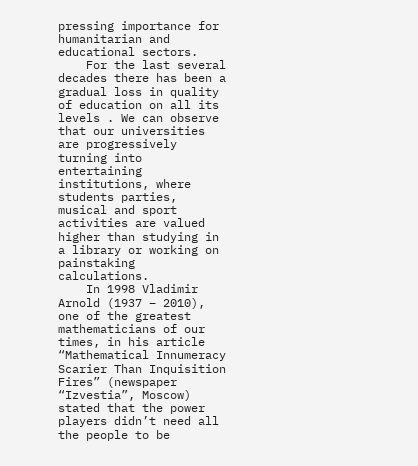pressing importance for humanitarian and educational sectors.
    For the last several decades there has been a gradual loss in quality of education on all its levels . We can observe that our universities are progressively turning into entertaining institutions, where students parties, musical and sport activities are valued higher than studying in a library or working on painstaking calculations.
    In 1998 Vladimir Arnold (1937 – 2010), one of the greatest mathematicians of our times, in his article “Mathematical Innumeracy Scarier Than Inquisition Fires” (newspaper “Izvestia”, Moscow) stated that the power players didn’t need all the people to be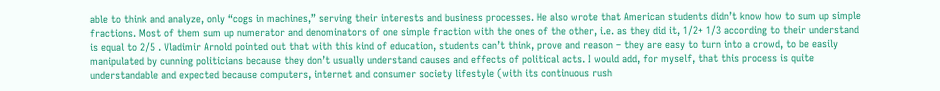able to think and analyze, only “cogs in machines,” serving their interests and business processes. He also wrote that American students didn’t know how to sum up simple fractions. Most of them sum up numerator and denominators of one simple fraction with the ones of the other, i.e. as they did it, 1/2+ 1/3 according to their understand is equal to 2/5 . Vladimir Arnold pointed out that with this kind of education, students can’t think, prove and reason – they are easy to turn into a crowd, to be easily manipulated by cunning politicians because they don’t usually understand causes and effects of political acts. I would add, for myself, that this process is quite understandable and expected because computers, internet and consumer society lifestyle (with its continuous rush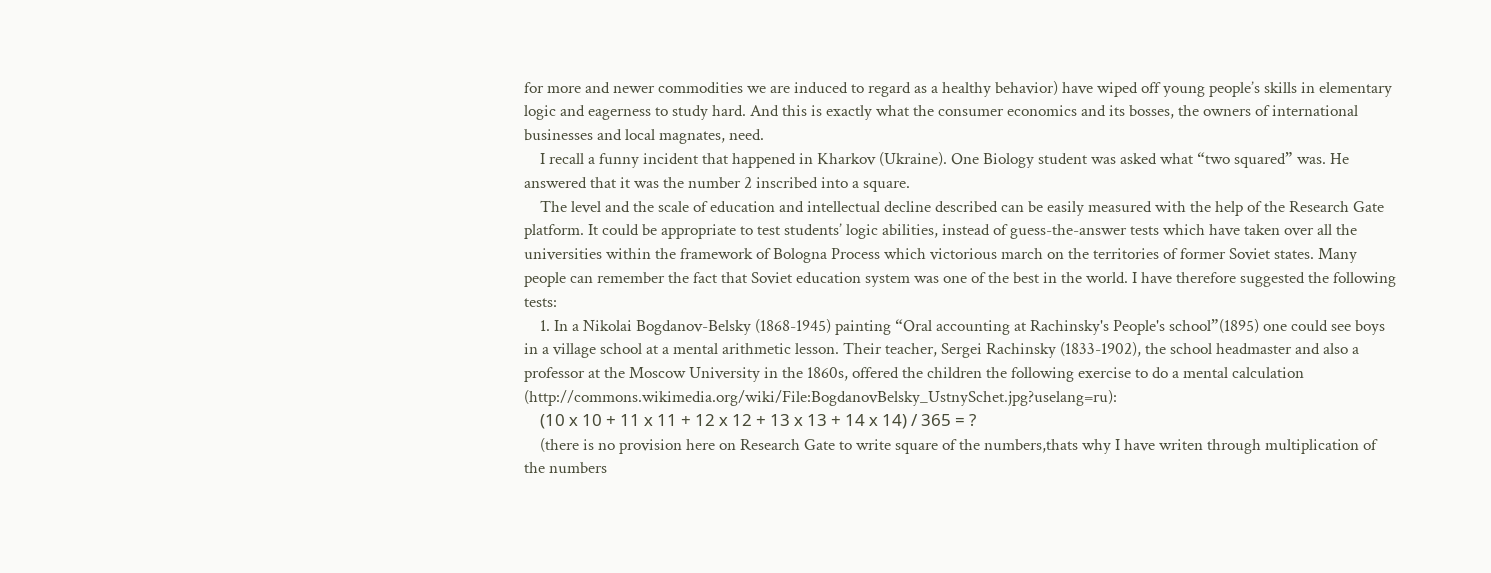for more and newer commodities we are induced to regard as a healthy behavior) have wiped off young people’s skills in elementary logic and eagerness to study hard. And this is exactly what the consumer economics and its bosses, the owners of international businesses and local magnates, need.
    I recall a funny incident that happened in Kharkov (Ukraine). One Biology student was asked what “two squared” was. He answered that it was the number 2 inscribed into a square.
    The level and the scale of education and intellectual decline described can be easily measured with the help of the Research Gate platform. It could be appropriate to test students’ logic abilities, instead of guess-the-answer tests which have taken over all the universities within the framework of Bologna Process which victorious march on the territories of former Soviet states. Many people can remember the fact that Soviet education system was one of the best in the world. I have therefore suggested the following tests:
    1. In a Nikolai Bogdanov-Belsky (1868-1945) painting “Oral accounting at Rachinsky's People's school”(1895) one could see boys in a village school at a mental arithmetic lesson. Their teacher, Sergei Rachinsky (1833-1902), the school headmaster and also a professor at the Moscow University in the 1860s, offered the children the following exercise to do a mental calculation (http://commons.wikimedia.org/wiki/File:BogdanovBelsky_UstnySchet.jpg?uselang=ru):
    (10 х 10 + 11 х 11 + 12 х 12 + 13 х 13 + 14 х 14) / 365 = ?
    (there is no provision here on Research Gate to write square of the numbers,thats why I have writen through multiplication of the numbers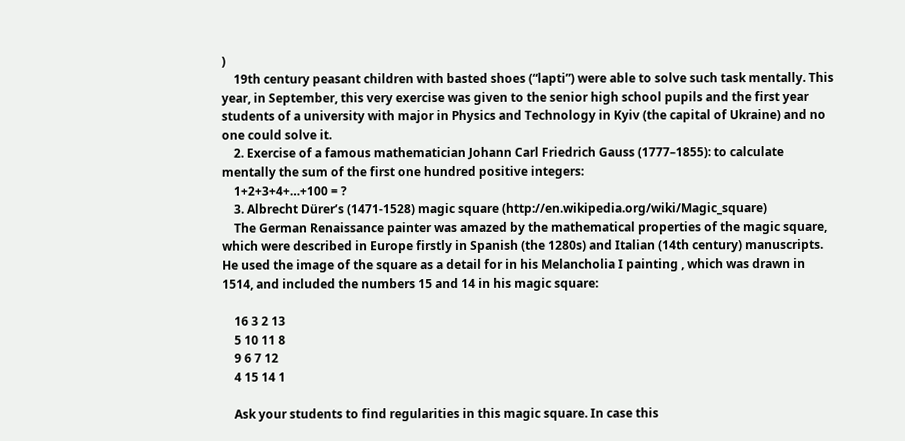)
    19th century peasant children with basted shoes (“lapti”) were able to solve such task mentally. This year, in September, this very exercise was given to the senior high school pupils and the first year students of a university with major in Physics and Technology in Kyiv (the capital of Ukraine) and no one could solve it.
    2. Exercise of a famous mathematician Johann Carl Friedrich Gauss (1777–1855): to calculate mentally the sum of the first one hundred positive integers:
    1+2+3+4+…+100 = ?
    3. Albrecht Dürer’s (1471-1528) magic square (http://en.wikipedia.org/wiki/Magic_square)
    The German Renaissance painter was amazed by the mathematical properties of the magic square, which were described in Europe firstly in Spanish (the 1280s) and Italian (14th century) manuscripts. He used the image of the square as a detail for in his Melancholia I painting , which was drawn in 1514, and included the numbers 15 and 14 in his magic square:

    16 3 2 13
    5 10 11 8
    9 6 7 12
    4 15 14 1

    Ask your students to find regularities in this magic square. In case this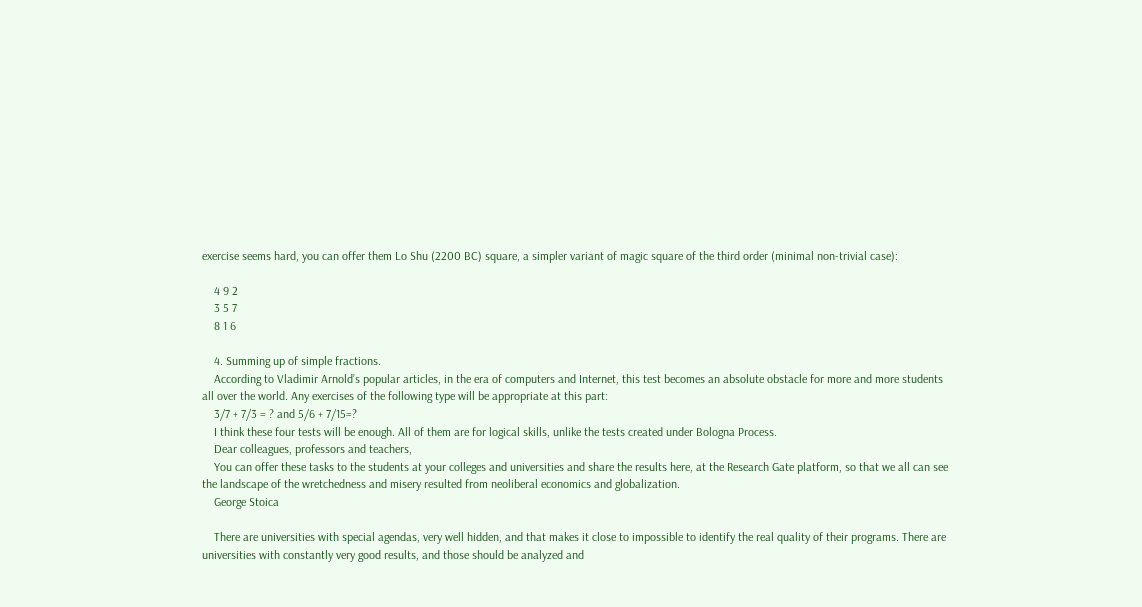exercise seems hard, you can offer them Lo Shu (2200 BC) square, a simpler variant of magic square of the third order (minimal non-trivial case):

    4 9 2
    3 5 7
    8 1 6

    4. Summing up of simple fractions.
    According to Vladimir Arnold’s popular articles, in the era of computers and Internet, this test becomes an absolute obstacle for more and more students all over the world. Any exercises of the following type will be appropriate at this part:
    3/7 + 7/3 = ? and 5/6 + 7/15=?
    I think these four tests will be enough. All of them are for logical skills, unlike the tests created under Bologna Process.
    Dear colleagues, professors and teachers,
    You can offer these tasks to the students at your colleges and universities and share the results here, at the Research Gate platform, so that we all can see the landscape of the wretchedness and misery resulted from neoliberal economics and globalization.
    George Stoica

    There are universities with special agendas, very well hidden, and that makes it close to impossible to identify the real quality of their programs. There are universities with constantly very good results, and those should be analyzed and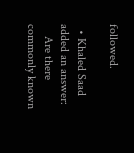followed.

  • Khaled Saad added an answer:
    Are there commonly known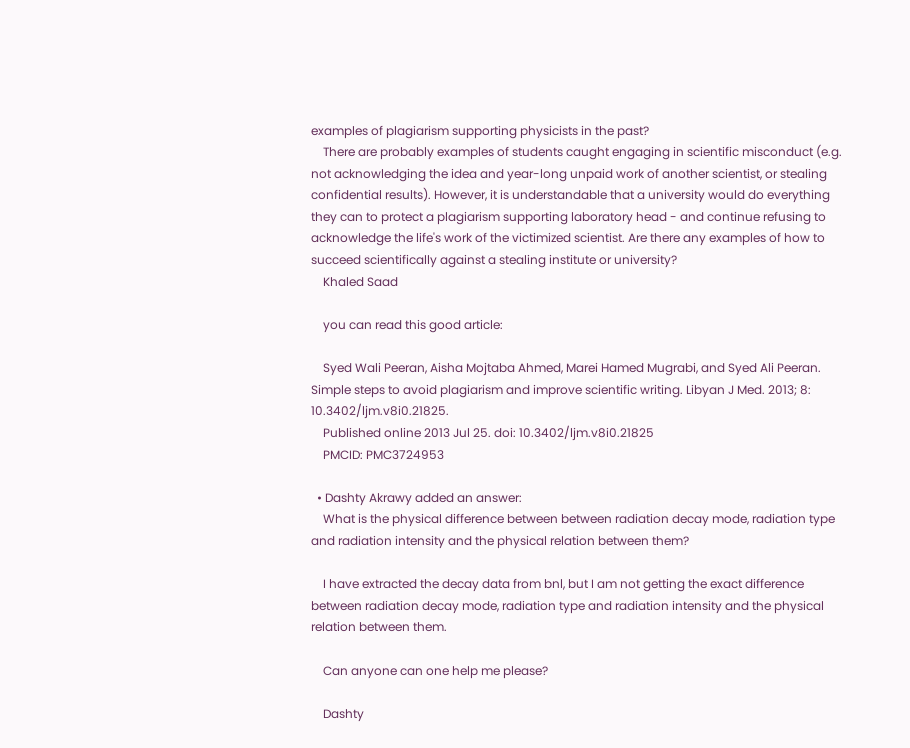examples of plagiarism supporting physicists in the past?
    There are probably examples of students caught engaging in scientific misconduct (e.g. not acknowledging the idea and year-long unpaid work of another scientist, or stealing confidential results). However, it is understandable that a university would do everything they can to protect a plagiarism supporting laboratory head - and continue refusing to acknowledge the life's work of the victimized scientist. Are there any examples of how to succeed scientifically against a stealing institute or university?
    Khaled Saad

    you can read this good article:

    Syed Wali Peeran, Aisha Mojtaba Ahmed, Marei Hamed Mugrabi, and Syed Ali Peeran. Simple steps to avoid plagiarism and improve scientific writing. Libyan J Med. 2013; 8: 10.3402/ljm.v8i0.21825.
    Published online 2013 Jul 25. doi: 10.3402/ljm.v8i0.21825
    PMCID: PMC3724953

  • Dashty Akrawy added an answer:
    What is the physical difference between between radiation decay mode, radiation type and radiation intensity and the physical relation between them?

    I have extracted the decay data from bnl, but I am not getting the exact difference between radiation decay mode, radiation type and radiation intensity and the physical relation between them.

    Can anyone can one help me please?

    Dashty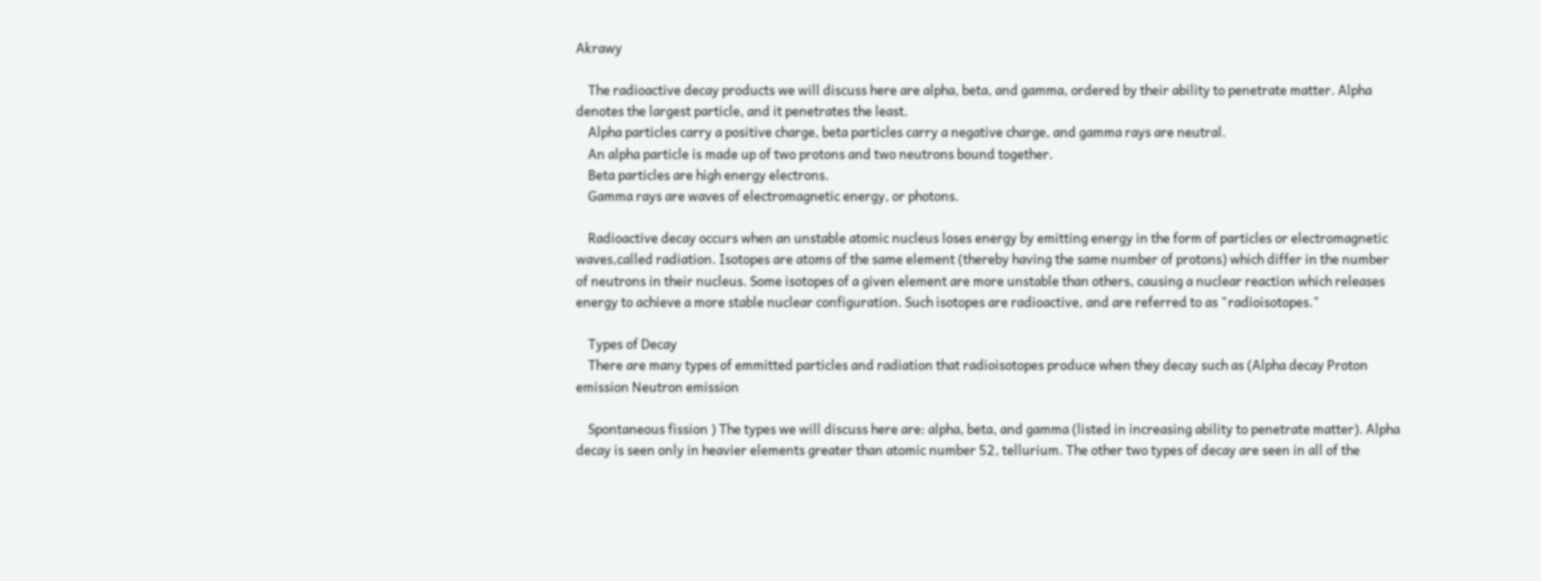Akrawy

    The radioactive decay products we will discuss here are alpha, beta, and gamma, ordered by their ability to penetrate matter. Alpha denotes the largest particle, and it penetrates the least.
    Alpha particles carry a positive charge, beta particles carry a negative charge, and gamma rays are neutral.
    An alpha particle is made up of two protons and two neutrons bound together.
    Beta particles are high energy electrons.
    Gamma rays are waves of electromagnetic energy, or photons.

    Radioactive decay occurs when an unstable atomic nucleus loses energy by emitting energy in the form of particles or electromagnetic waves,called radiation. Isotopes are atoms of the same element (thereby having the same number of protons) which differ in the number of neutrons in their nucleus. Some isotopes of a given element are more unstable than others, causing a nuclear reaction which releases energy to achieve a more stable nuclear configuration. Such isotopes are radioactive, and are referred to as "radioisotopes."

    Types of Decay
    There are many types of emmitted particles and radiation that radioisotopes produce when they decay such as (Alpha decay Proton emission Neutron emission

    Spontaneous fission ) The types we will discuss here are: alpha, beta, and gamma (listed in increasing ability to penetrate matter). Alpha decay is seen only in heavier elements greater than atomic number 52, tellurium. The other two types of decay are seen in all of the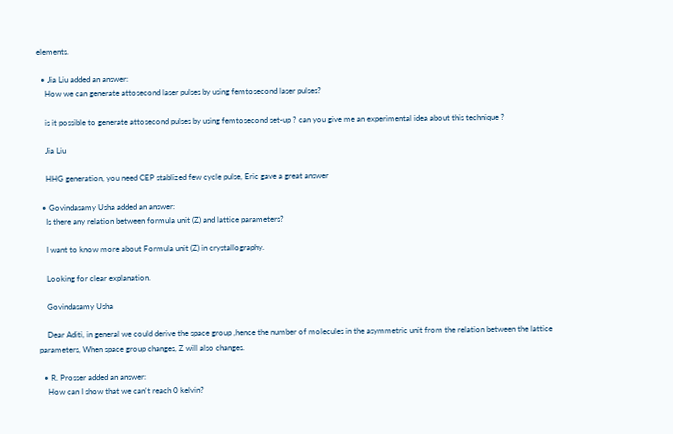elements.

  • Jia Liu added an answer:
    How we can generate attosecond laser pulses by using femtosecond laser pulses?

    is it possible to generate attosecond pulses by using femtosecond set-up ? can you give me an experimental idea about this technique ?

    Jia Liu

    HHG generation, you need CEP stablized few cycle pulse, Eric gave a great answer

  • Govindasamy Usha added an answer:
    Is there any relation between formula unit (Z) and lattice parameters?

    I want to know more about Formula unit (Z) in crystallography.

    Looking for clear explanation.

    Govindasamy Usha

    Dear Aditi, in general we could derive the space group ,hence the number of molecules in the asymmetric unit from the relation between the lattice parameters, When space group changes, Z will also changes.

  • R. Prosser added an answer:
    How can I show that we can't reach 0 kelvin?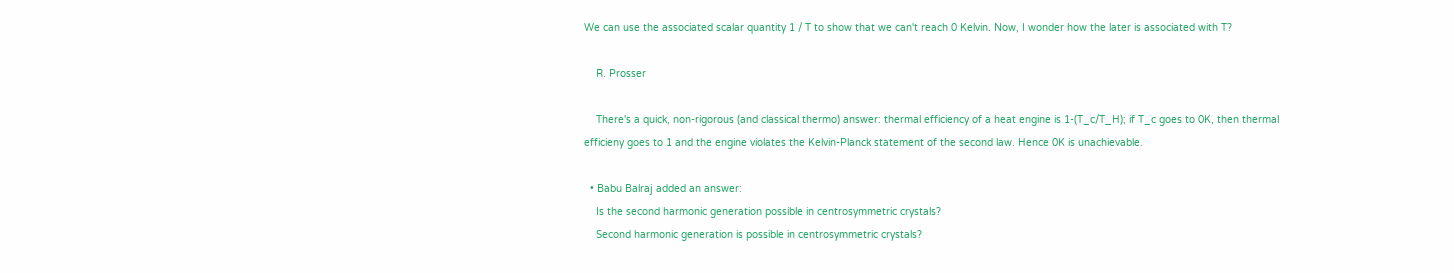We can use the associated scalar quantity 1 / T to show that we can't reach 0 Kelvin. Now, I wonder how the later is associated with T?

    R. Prosser

    There's a quick, non-rigorous (and classical thermo) answer: thermal efficiency of a heat engine is 1-(T_c/T_H); if T_c goes to 0K, then thermal efficieny goes to 1 and the engine violates the Kelvin-Planck statement of the second law. Hence 0K is unachievable.

  • Babu Balraj added an answer:
    Is the second harmonic generation possible in centrosymmetric crystals?
    Second harmonic generation is possible in centrosymmetric crystals?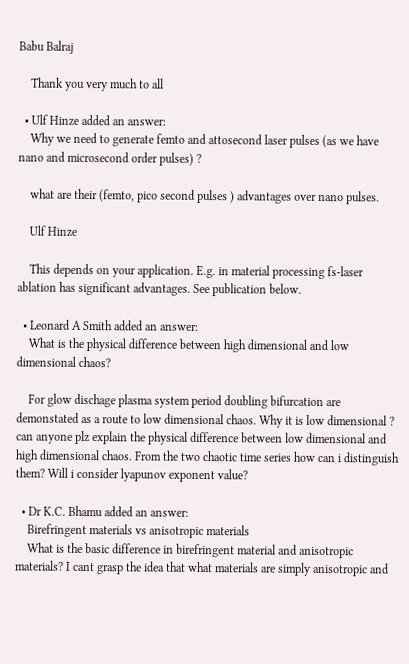Babu Balraj

    Thank you very much to all

  • Ulf Hinze added an answer:
    Why we need to generate femto and attosecond laser pulses (as we have nano and microsecond order pulses) ?

    what are their (femto, pico second pulses ) advantages over nano pulses.

    Ulf Hinze

    This depends on your application. E.g. in material processing fs-laser ablation has significant advantages. See publication below.

  • Leonard A Smith added an answer:
    What is the physical difference between high dimensional and low dimensional chaos?

    For glow dischage plasma system period doubling bifurcation are demonstated as a route to low dimensional chaos. Why it is low dimensional ? can anyone plz explain the physical difference between low dimensional and high dimensional chaos. From the two chaotic time series how can i distinguish them? Will i consider lyapunov exponent value?

  • Dr K.C. Bhamu added an answer:
    Birefringent materials vs anisotropic materials
    What is the basic difference in birefringent material and anisotropic materials? I cant grasp the idea that what materials are simply anisotropic and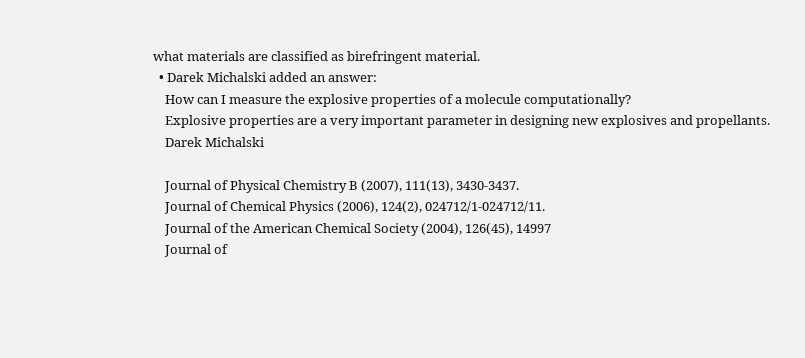what materials are classified as birefringent material.
  • Darek Michalski added an answer:
    How can I measure the explosive properties of a molecule computationally?
    Explosive properties are a very important parameter in designing new explosives and propellants.
    Darek Michalski

    Journal of Physical Chemistry B (2007), 111(13), 3430-3437.
    Journal of Chemical Physics (2006), 124(2), 024712/1-024712/11.
    Journal of the American Chemical Society (2004), 126(45), 14997
    Journal of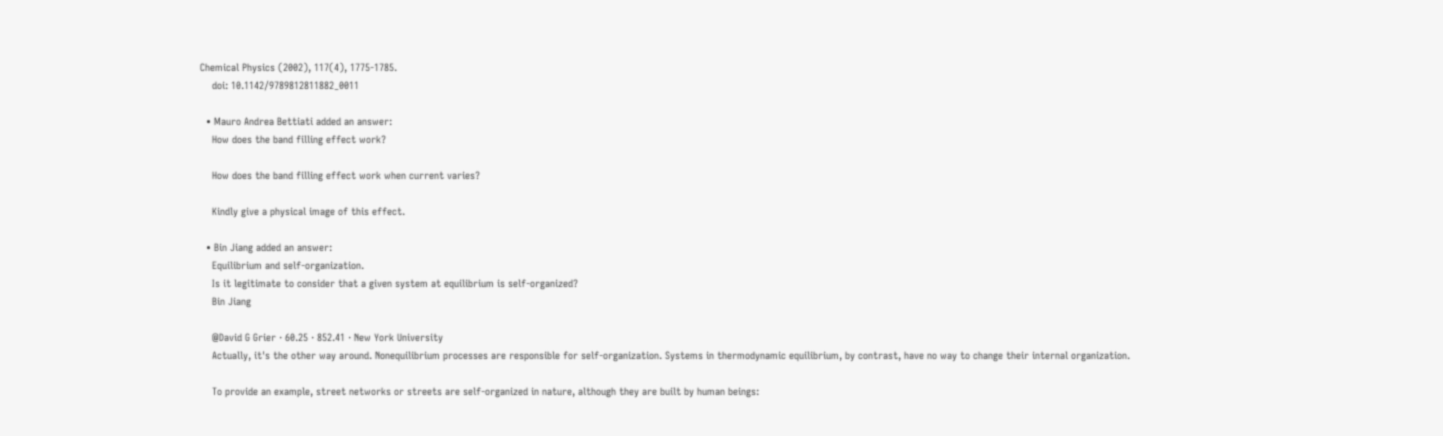Chemical Physics (2002), 117(4), 1775-1785.
    doi: 10.1142/9789812811882_0011

  • Mauro Andrea Bettiati added an answer:
    How does the band filling effect work?

    How does the band filling effect work when current varies?

    Kindly give a physical image of this effect.

  • Bin Jiang added an answer:
    Equilibrium and self-organization.
    Is it legitimate to consider that a given system at equilibrium is self-organized?
    Bin Jiang

    @David G Grier · 60.25 · 852.41 · New York University
    Actually, it's the other way around. Nonequilibrium processes are responsible for self-organization. Systems in thermodynamic equilibrium, by contrast, have no way to change their internal organization.

    To provide an example, street networks or streets are self-organized in nature, although they are built by human beings: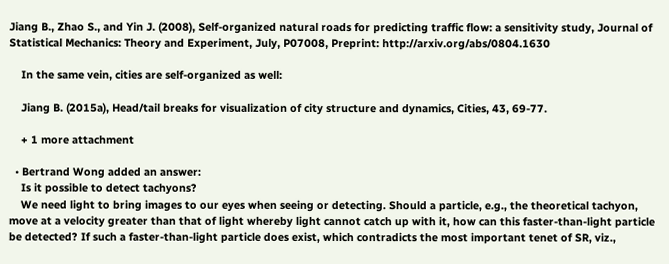Jiang B., Zhao S., and Yin J. (2008), Self-organized natural roads for predicting traffic flow: a sensitivity study, Journal of Statistical Mechanics: Theory and Experiment, July, P07008, Preprint: http://arxiv.org/abs/0804.1630

    In the same vein, cities are self-organized as well:

    Jiang B. (2015a), Head/tail breaks for visualization of city structure and dynamics, Cities, 43, 69-77.

    + 1 more attachment

  • Bertrand Wong added an answer:
    Is it possible to detect tachyons?
    We need light to bring images to our eyes when seeing or detecting. Should a particle, e.g., the theoretical tachyon, move at a velocity greater than that of light whereby light cannot catch up with it, how can this faster-than-light particle be detected? If such a faster-than-light particle does exist, which contradicts the most important tenet of SR, viz.,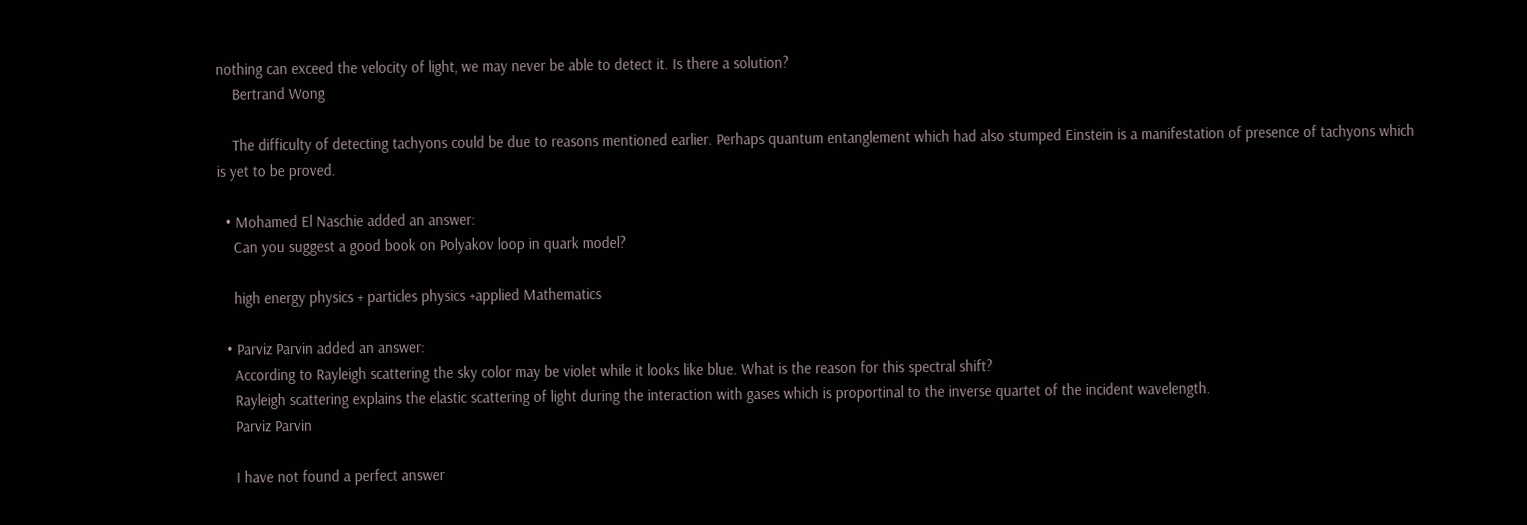nothing can exceed the velocity of light, we may never be able to detect it. Is there a solution?
    Bertrand Wong

    The difficulty of detecting tachyons could be due to reasons mentioned earlier. Perhaps quantum entanglement which had also stumped Einstein is a manifestation of presence of tachyons which is yet to be proved.

  • Mohamed El Naschie added an answer:
    Can you suggest a good book on Polyakov loop in quark model?

    high energy physics + particles physics +applied Mathematics

  • Parviz Parvin added an answer:
    According to Rayleigh scattering the sky color may be violet while it looks like blue. What is the reason for this spectral shift?
    Rayleigh scattering explains the elastic scattering of light during the interaction with gases which is proportinal to the inverse quartet of the incident wavelength.
    Parviz Parvin

    I have not found a perfect answer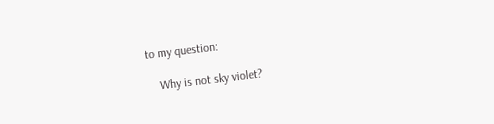to my question:

    Why is not sky violet?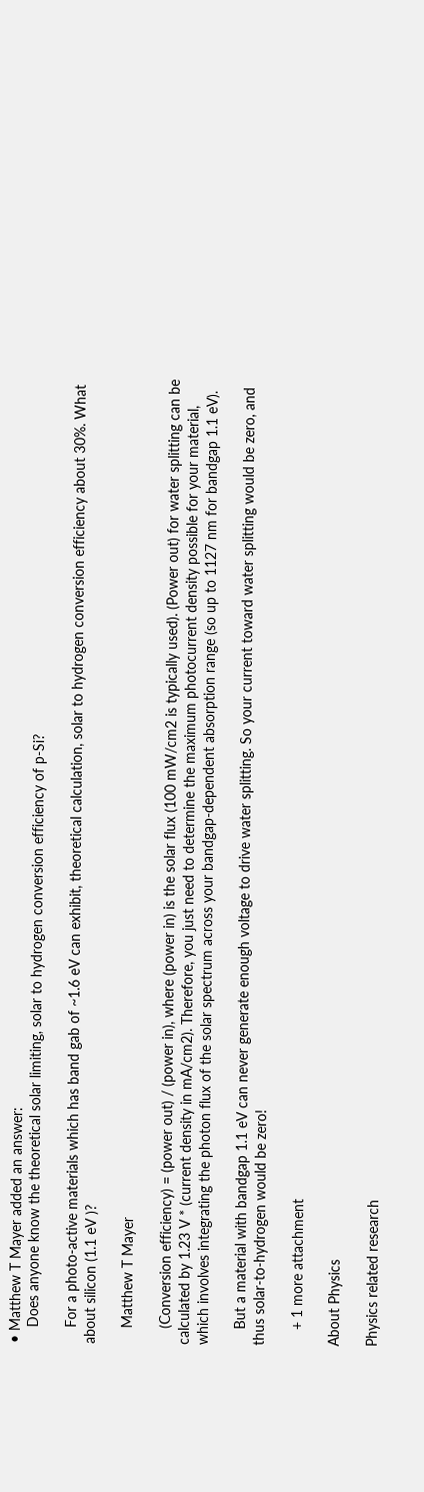• Matthew T Mayer added an answer:
    Does anyone know the theoretical solar limiting, solar to hydrogen conversion efficiency of p-Si?

    For a photo-active materials which has band gab of ~1.6 eV can exhibit, theoretical calculation, solar to hydrogen conversion efficiency about 30%. What about silicon (1.1 eV )?

    Matthew T Mayer

    (Conversion efficiency) = (power out) / (power in), where (power in) is the solar flux (100 mW/cm2 is typically used). (Power out) for water splitting can be calculated by 1.23 V * (current density in mA/cm2). Therefore, you just need to determine the maximum photocurrent density possible for your material, which involves integrating the photon flux of the solar spectrum across your bandgap-dependent absorption range (so up to 1127 nm for bandgap 1.1 eV).

    But a material with bandgap 1.1 eV can never generate enough voltage to drive water splitting. So your current toward water splitting would be zero, and thus solar-to-hydrogen would be zero!

    + 1 more attachment

About Physics

Physics related research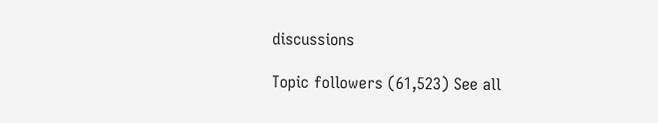discussions

Topic followers (61,523) See all